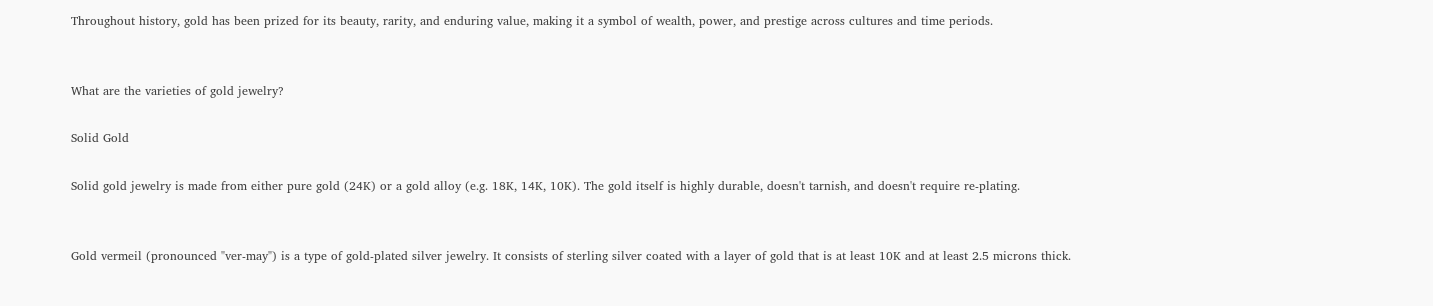Throughout history, gold has been prized for its beauty, rarity, and enduring value, making it a symbol of wealth, power, and prestige across cultures and time periods.


What are the varieties of gold jewelry?

Solid Gold

Solid gold jewelry is made from either pure gold (24K) or a gold alloy (e.g. 18K, 14K, 10K). The gold itself is highly durable, doesn't tarnish, and doesn't require re-plating.


Gold vermeil (pronounced "ver-may") is a type of gold-plated silver jewelry. It consists of sterling silver coated with a layer of gold that is at least 10K and at least 2.5 microns thick.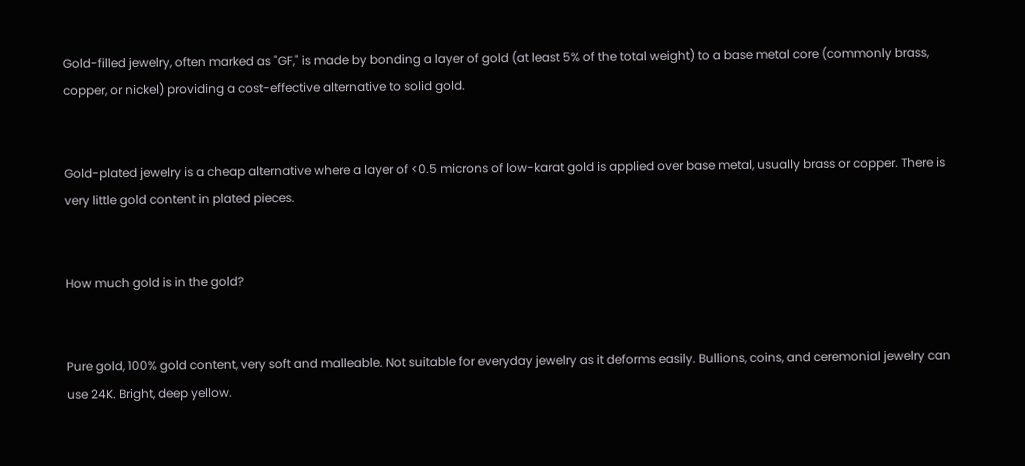Gold-filled jewelry, often marked as "GF," is made by bonding a layer of gold (at least 5% of the total weight) to a base metal core (commonly brass, copper, or nickel) providing a cost-effective alternative to solid gold.


Gold-plated jewelry is a cheap alternative where a layer of <0.5 microns of low-karat gold is applied over base metal, usually brass or copper. There is very little gold content in plated pieces.


How much gold is in the gold?


Pure gold, 100% gold content, very soft and malleable. Not suitable for everyday jewelry as it deforms easily. Bullions, coins, and ceremonial jewelry can use 24K. Bright, deep yellow.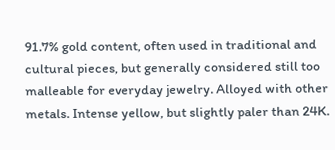91.7% gold content, often used in traditional and cultural pieces, but generally considered still too malleable for everyday jewelry. Alloyed with other metals. Intense yellow, but slightly paler than 24K.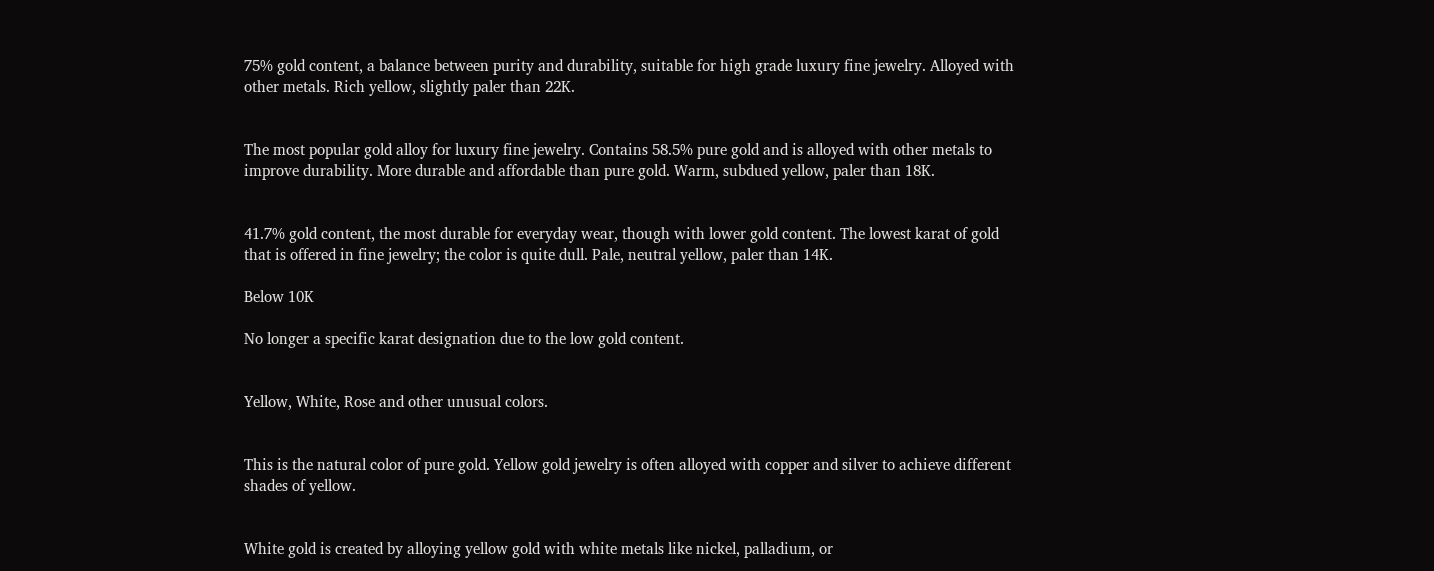75% gold content, a balance between purity and durability, suitable for high grade luxury fine jewelry. Alloyed with other metals. Rich yellow, slightly paler than 22K.


The most popular gold alloy for luxury fine jewelry. Contains 58.5% pure gold and is alloyed with other metals to improve durability. More durable and affordable than pure gold. Warm, subdued yellow, paler than 18K.


41.7% gold content, the most durable for everyday wear, though with lower gold content. The lowest karat of gold that is offered in fine jewelry; the color is quite dull. Pale, neutral yellow, paler than 14K.

Below 10K

No longer a specific karat designation due to the low gold content.


Yellow, White, Rose and other unusual colors.


This is the natural color of pure gold. Yellow gold jewelry is often alloyed with copper and silver to achieve different shades of yellow.


White gold is created by alloying yellow gold with white metals like nickel, palladium, or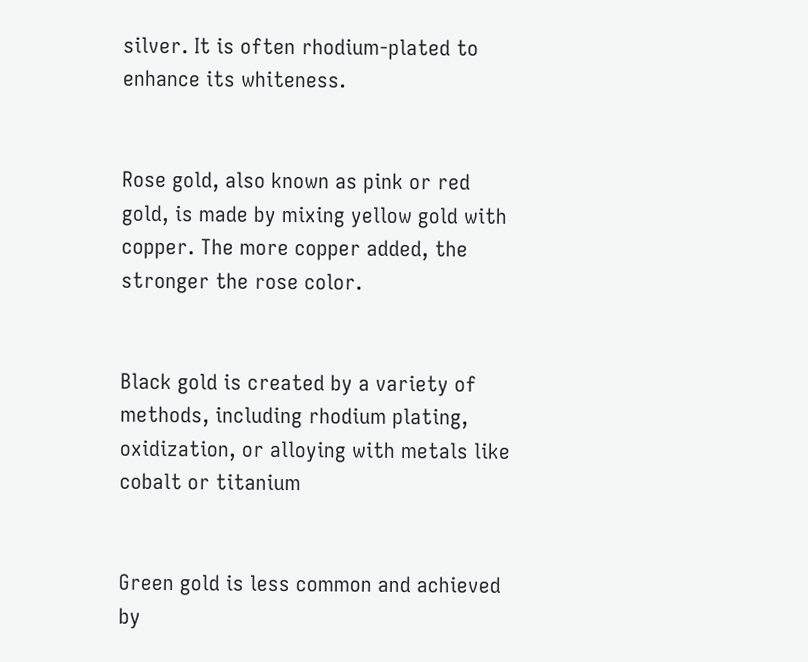silver. It is often rhodium-plated to enhance its whiteness.


Rose gold, also known as pink or red gold, is made by mixing yellow gold with copper. The more copper added, the stronger the rose color.


Black gold is created by a variety of methods, including rhodium plating, oxidization, or alloying with metals like cobalt or titanium


Green gold is less common and achieved by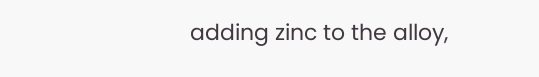adding zinc to the alloy,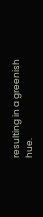resulting in a greenish hue.